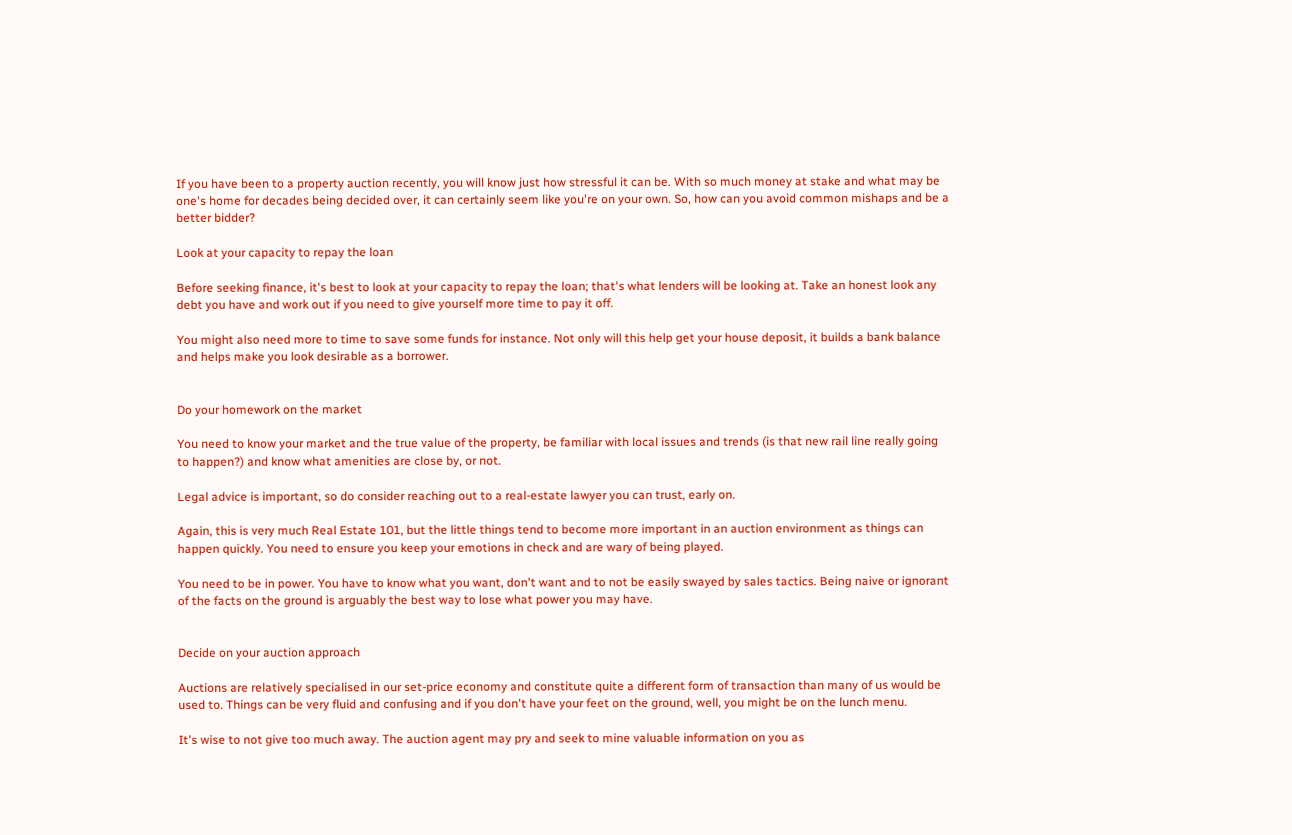If you have been to a property auction recently, you will know just how stressful it can be. With so much money at stake and what may be one's home for decades being decided over, it can certainly seem like you're on your own. So, how can you avoid common mishaps and be a better bidder?

Look at your capacity to repay the loan

Before seeking finance, it's best to look at your capacity to repay the loan; that's what lenders will be looking at. Take an honest look any debt you have and work out if you need to give yourself more time to pay it off.

You might also need more to time to save some funds for instance. Not only will this help get your house deposit, it builds a bank balance and helps make you look desirable as a borrower.


Do your homework on the market

You need to know your market and the true value of the property, be familiar with local issues and trends (is that new rail line really going to happen?) and know what amenities are close by, or not.

Legal advice is important, so do consider reaching out to a real-estate lawyer you can trust, early on.

Again, this is very much Real Estate 101, but the little things tend to become more important in an auction environment as things can happen quickly. You need to ensure you keep your emotions in check and are wary of being played.

You need to be in power. You have to know what you want, don't want and to not be easily swayed by sales tactics. Being naive or ignorant of the facts on the ground is arguably the best way to lose what power you may have.


Decide on your auction approach

Auctions are relatively specialised in our set-price economy and constitute quite a different form of transaction than many of us would be used to. Things can be very fluid and confusing and if you don't have your feet on the ground, well, you might be on the lunch menu.

It's wise to not give too much away. The auction agent may pry and seek to mine valuable information on you as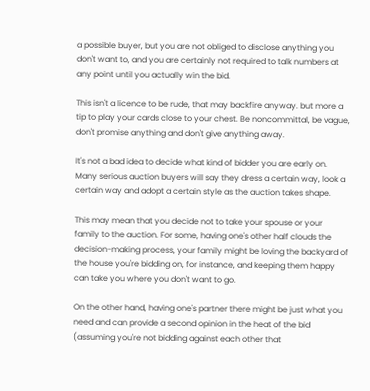a possible buyer, but you are not obliged to disclose anything you don't want to, and you are certainly not required to talk numbers at any point until you actually win the bid.

This isn't a licence to be rude, that may backfire anyway. but more a tip to play your cards close to your chest. Be noncommittal, be vague, don't promise anything and don't give anything away.

It's not a bad idea to decide what kind of bidder you are early on. Many serious auction buyers will say they dress a certain way, look a certain way and adopt a certain style as the auction takes shape.

This may mean that you decide not to take your spouse or your family to the auction. For some, having one's other half clouds the decision-making process, your family might be loving the backyard of the house you're bidding on, for instance, and keeping them happy can take you where you don't want to go.

On the other hand, having one's partner there might be just what you need and can provide a second opinion in the heat of the bid (assuming you're not bidding against each other that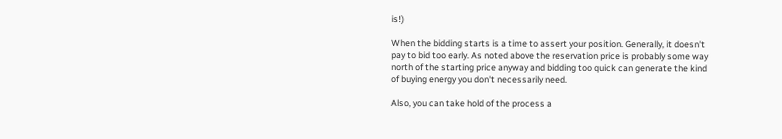is!)

When the bidding starts is a time to assert your position. Generally, it doesn't pay to bid too early. As noted above the reservation price is probably some way north of the starting price anyway and bidding too quick can generate the kind of buying energy you don't necessarily need.

Also, you can take hold of the process a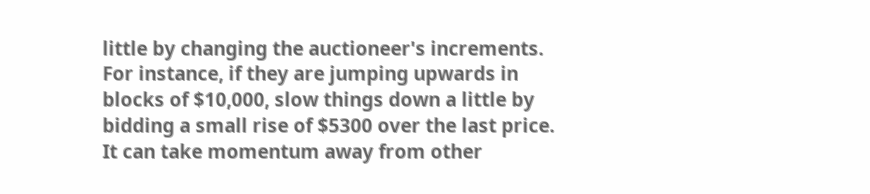little by changing the auctioneer's increments. For instance, if they are jumping upwards in blocks of $10,000, slow things down a little by bidding a small rise of $5300 over the last price. It can take momentum away from other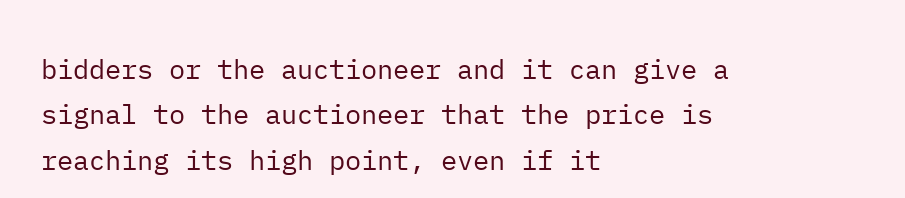bidders or the auctioneer and it can give a signal to the auctioneer that the price is reaching its high point, even if it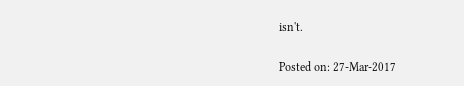isn't.

Posted on: 27-Mar-2017